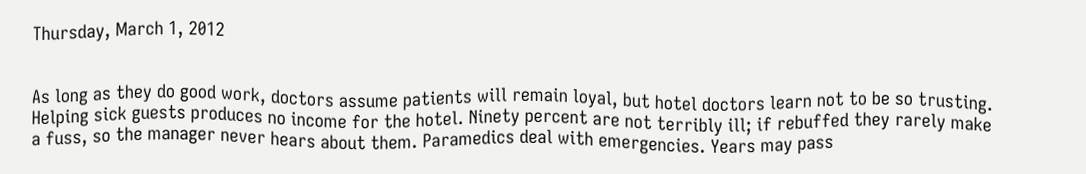Thursday, March 1, 2012


As long as they do good work, doctors assume patients will remain loyal, but hotel doctors learn not to be so trusting. Helping sick guests produces no income for the hotel. Ninety percent are not terribly ill; if rebuffed they rarely make a fuss, so the manager never hears about them. Paramedics deal with emergencies. Years may pass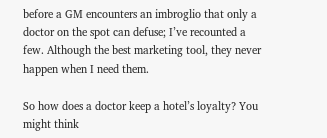before a GM encounters an imbroglio that only a doctor on the spot can defuse; I’ve recounted a few. Although the best marketing tool, they never happen when I need them.

So how does a doctor keep a hotel’s loyalty? You might think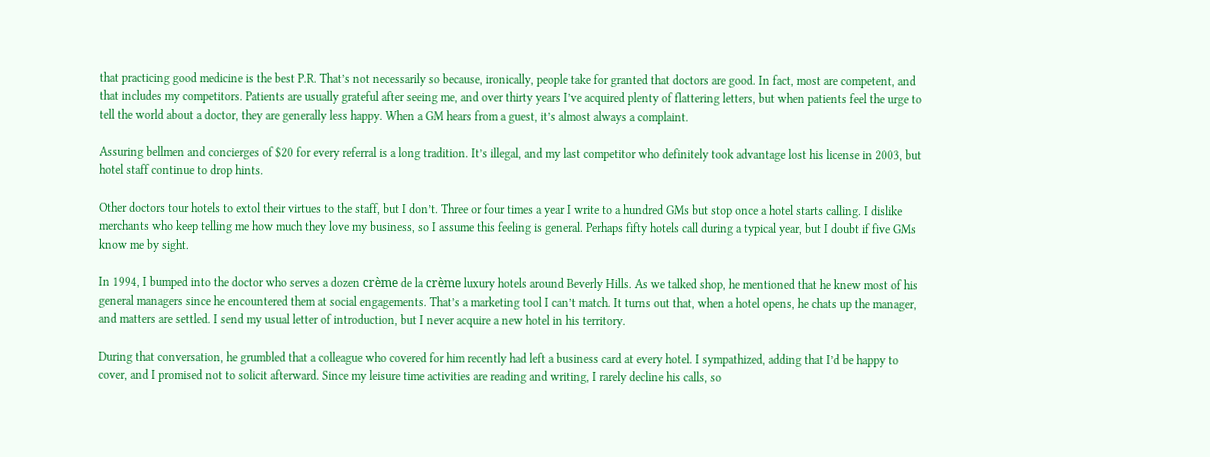that practicing good medicine is the best P.R. That’s not necessarily so because, ironically, people take for granted that doctors are good. In fact, most are competent, and that includes my competitors. Patients are usually grateful after seeing me, and over thirty years I’ve acquired plenty of flattering letters, but when patients feel the urge to tell the world about a doctor, they are generally less happy. When a GM hears from a guest, it’s almost always a complaint.

Assuring bellmen and concierges of $20 for every referral is a long tradition. It’s illegal, and my last competitor who definitely took advantage lost his license in 2003, but hotel staff continue to drop hints.

Other doctors tour hotels to extol their virtues to the staff, but I don’t. Three or four times a year I write to a hundred GMs but stop once a hotel starts calling. I dislike merchants who keep telling me how much they love my business, so I assume this feeling is general. Perhaps fifty hotels call during a typical year, but I doubt if five GMs know me by sight.

In 1994, I bumped into the doctor who serves a dozen crème de la crème luxury hotels around Beverly Hills. As we talked shop, he mentioned that he knew most of his general managers since he encountered them at social engagements. That’s a marketing tool I can’t match. It turns out that, when a hotel opens, he chats up the manager, and matters are settled. I send my usual letter of introduction, but I never acquire a new hotel in his territory.

During that conversation, he grumbled that a colleague who covered for him recently had left a business card at every hotel. I sympathized, adding that I’d be happy to cover, and I promised not to solicit afterward. Since my leisure time activities are reading and writing, I rarely decline his calls, so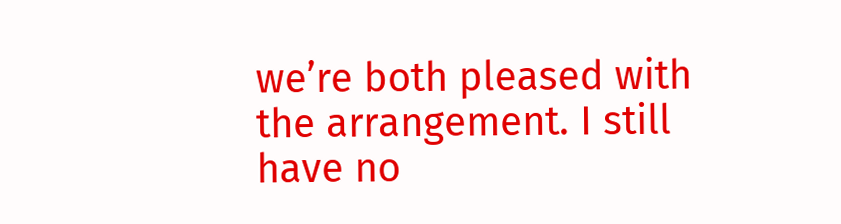we’re both pleased with the arrangement. I still have no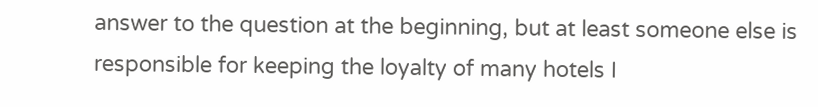answer to the question at the beginning, but at least someone else is responsible for keeping the loyalty of many hotels I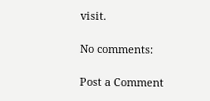visit.

No comments:

Post a Comment